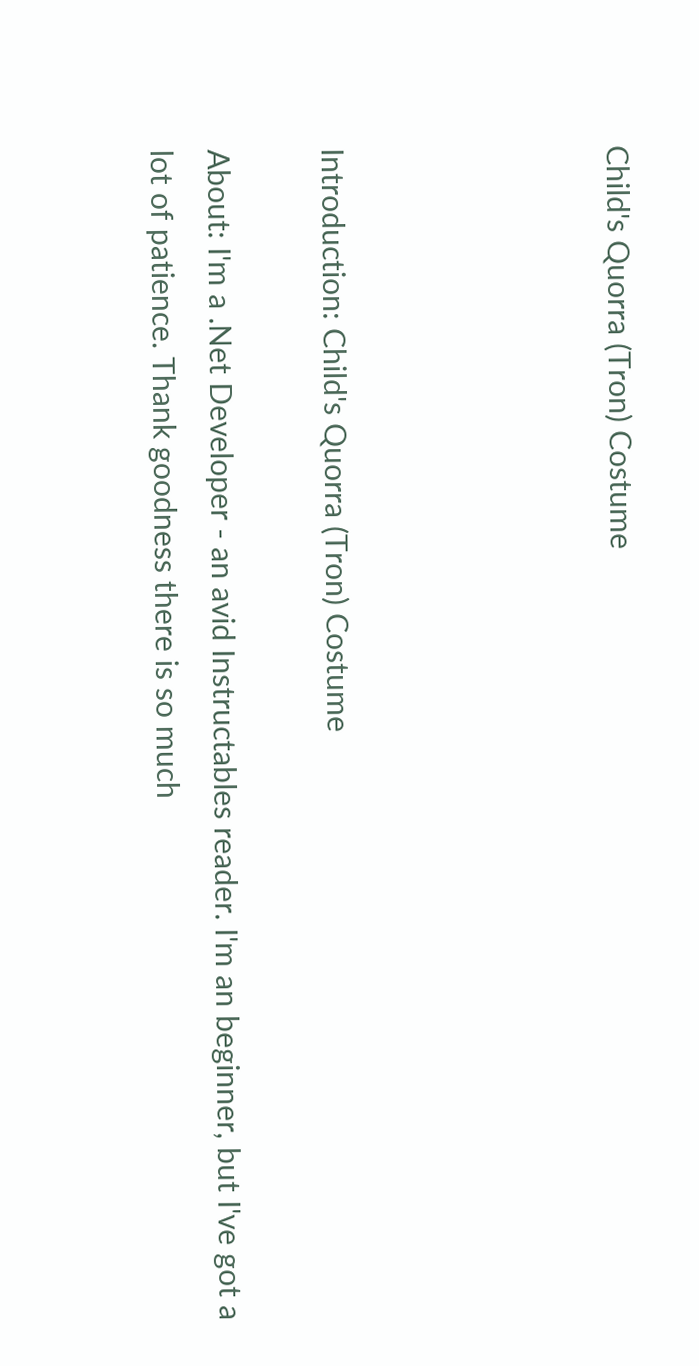Child's Quorra (Tron) Costume




Introduction: Child's Quorra (Tron) Costume

About: I'm a .Net Developer - an avid Instructables reader. I'm an beginner, but I've got a lot of patience. Thank goodness there is so much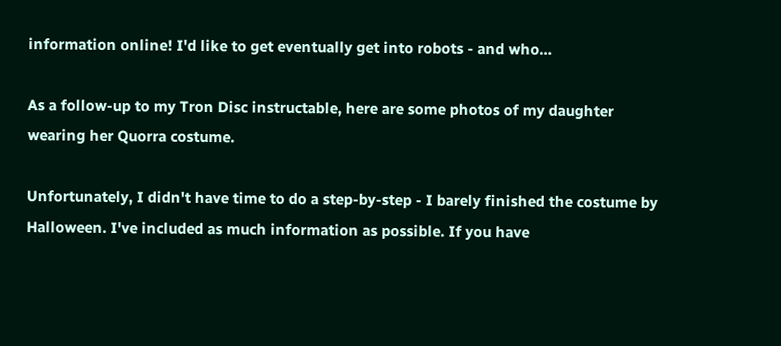information online! I'd like to get eventually get into robots - and who…

As a follow-up to my Tron Disc instructable, here are some photos of my daughter wearing her Quorra costume.

Unfortunately, I didn't have time to do a step-by-step - I barely finished the costume by Halloween. I've included as much information as possible. If you have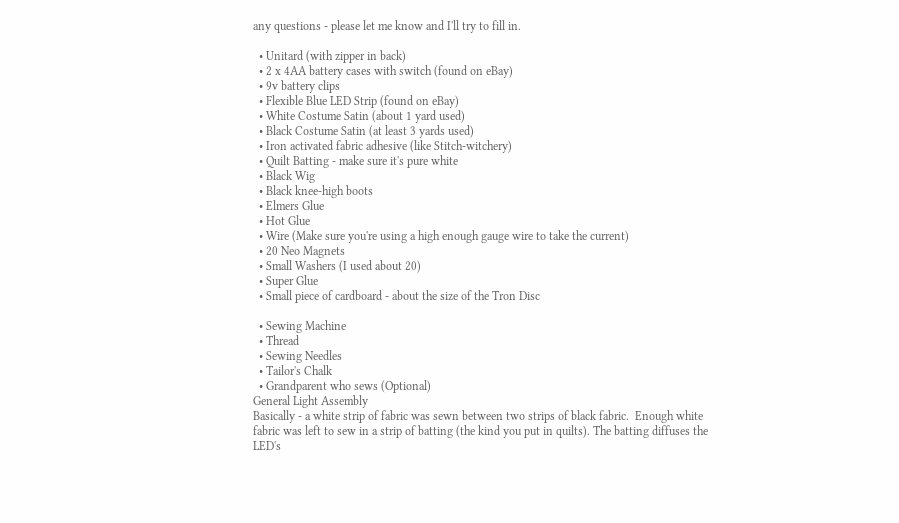any questions - please let me know and I'll try to fill in.

  • Unitard (with zipper in back)
  • 2 x 4AA battery cases with switch (found on eBay)
  • 9v battery clips
  • Flexible Blue LED Strip (found on eBay)
  • White Costume Satin (about 1 yard used)
  • Black Costume Satin (at least 3 yards used)
  • Iron activated fabric adhesive (like Stitch-witchery)
  • Quilt Batting - make sure it's pure white
  • Black Wig
  • Black knee-high boots
  • Elmers Glue
  • Hot Glue
  • Wire (Make sure you're using a high enough gauge wire to take the current)
  • 20 Neo Magnets
  • Small Washers (I used about 20)
  • Super Glue
  • Small piece of cardboard - about the size of the Tron Disc

  • Sewing Machine
  • Thread
  • Sewing Needles
  • Tailor's Chalk
  • Grandparent who sews (Optional)
General Light Assembly
Basically - a white strip of fabric was sewn between two strips of black fabric.  Enough white fabric was left to sew in a strip of batting (the kind you put in quilts). The batting diffuses the LED's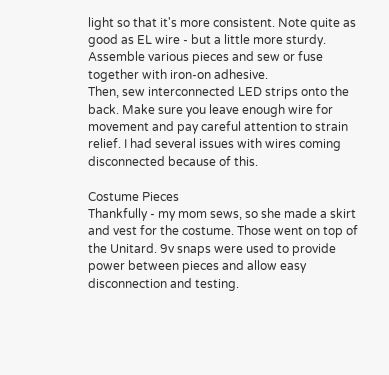light so that it's more consistent. Note quite as good as EL wire - but a little more sturdy. Assemble various pieces and sew or fuse together with iron-on adhesive.
Then, sew interconnected LED strips onto the back. Make sure you leave enough wire for movement and pay careful attention to strain relief. I had several issues with wires coming disconnected because of this.

Costume Pieces
Thankfully - my mom sews, so she made a skirt and vest for the costume. Those went on top of the Unitard. 9v snaps were used to provide power between pieces and allow easy disconnection and testing.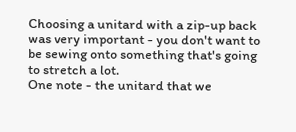Choosing a unitard with a zip-up back was very important - you don't want to be sewing onto something that's going to stretch a lot.
One note - the unitard that we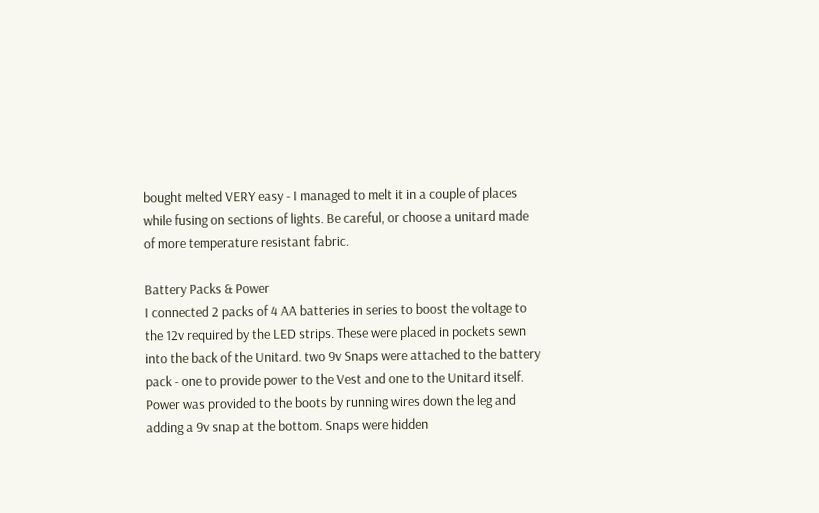bought melted VERY easy - I managed to melt it in a couple of places while fusing on sections of lights. Be careful, or choose a unitard made of more temperature resistant fabric.

Battery Packs & Power
I connected 2 packs of 4 AA batteries in series to boost the voltage to the 12v required by the LED strips. These were placed in pockets sewn into the back of the Unitard. two 9v Snaps were attached to the battery pack - one to provide power to the Vest and one to the Unitard itself.
Power was provided to the boots by running wires down the leg and adding a 9v snap at the bottom. Snaps were hidden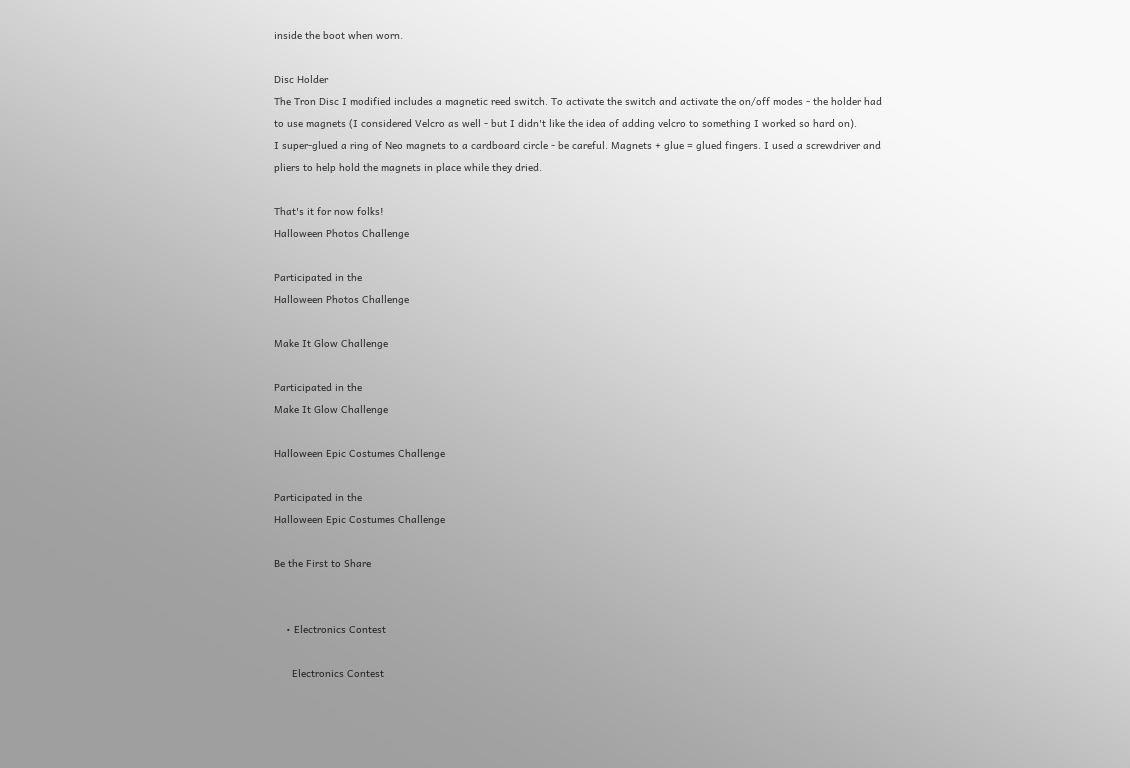inside the boot when worn.

Disc Holder
The Tron Disc I modified includes a magnetic reed switch. To activate the switch and activate the on/off modes - the holder had to use magnets (I considered Velcro as well - but I didn't like the idea of adding velcro to something I worked so hard on).
I super-glued a ring of Neo magnets to a cardboard circle - be careful. Magnets + glue = glued fingers. I used a screwdriver and pliers to help hold the magnets in place while they dried.

That's it for now folks!
Halloween Photos Challenge

Participated in the
Halloween Photos Challenge

Make It Glow Challenge

Participated in the
Make It Glow Challenge

Halloween Epic Costumes Challenge

Participated in the
Halloween Epic Costumes Challenge

Be the First to Share


    • Electronics Contest

      Electronics Contest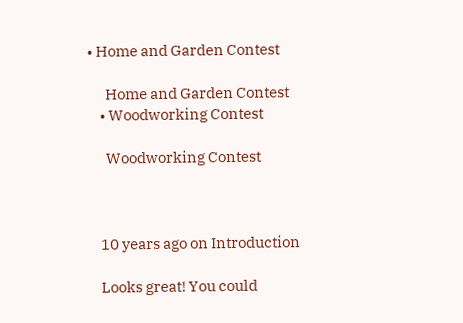• Home and Garden Contest

      Home and Garden Contest
    • Woodworking Contest

      Woodworking Contest



    10 years ago on Introduction

    Looks great! You could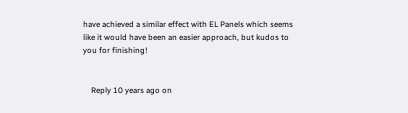have achieved a similar effect with EL Panels which seems like it would have been an easier approach, but kudos to you for finishing!


    Reply 10 years ago on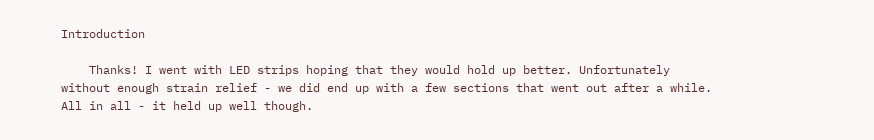Introduction

    Thanks! I went with LED strips hoping that they would hold up better. Unfortunately without enough strain relief - we did end up with a few sections that went out after a while. All in all - it held up well though.